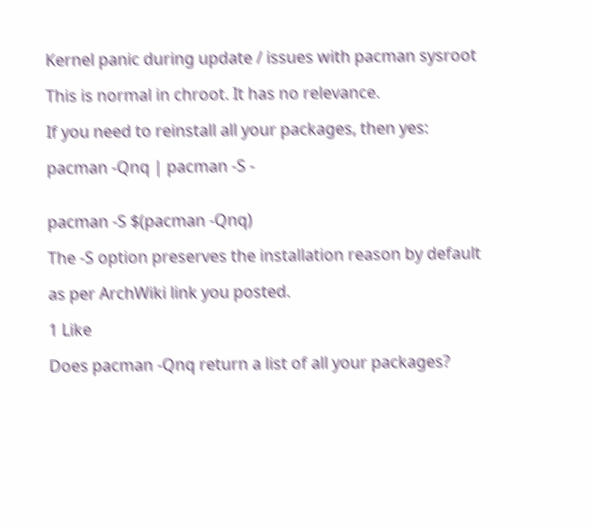Kernel panic during update / issues with pacman sysroot

This is normal in chroot. It has no relevance.

If you need to reinstall all your packages, then yes:

pacman -Qnq | pacman -S -


pacman -S $(pacman -Qnq)

The -S option preserves the installation reason by default

as per ArchWiki link you posted.

1 Like

Does pacman -Qnq return a list of all your packages?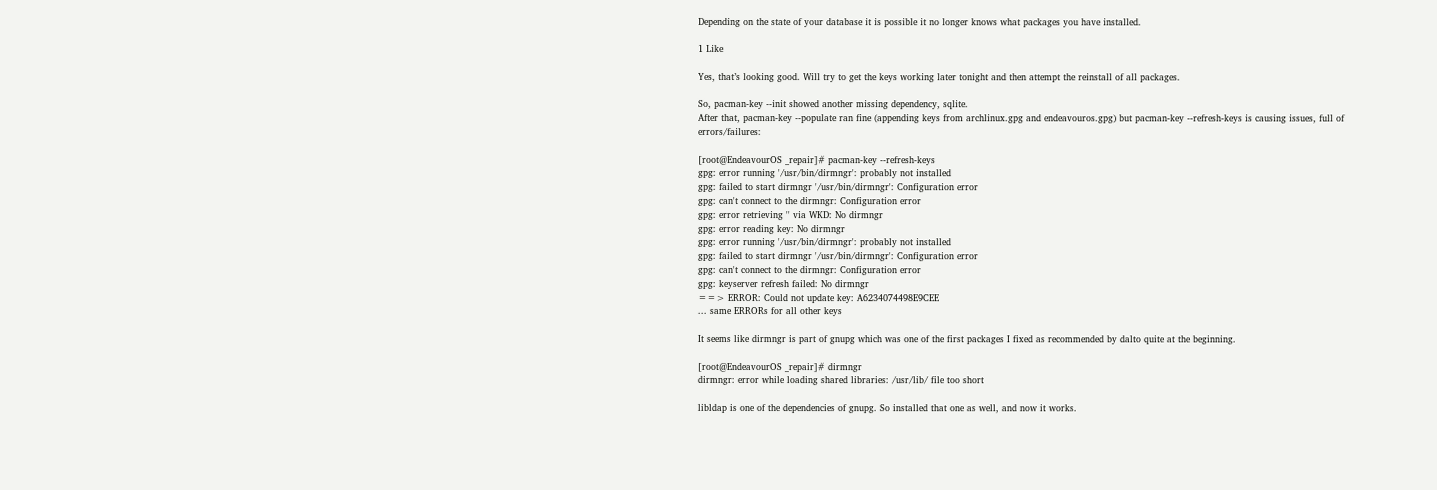Depending on the state of your database it is possible it no longer knows what packages you have installed.

1 Like

Yes, that’s looking good. Will try to get the keys working later tonight and then attempt the reinstall of all packages.

So, pacman-key --init showed another missing dependency, sqlite.
After that, pacman-key --populate ran fine (appending keys from archlinux.gpg and endeavouros.gpg) but pacman-key --refresh-keys is causing issues, full of errors/failures:

[root@EndeavourOS _repair]# pacman-key --refresh-keys
gpg: error running '/usr/bin/dirmngr': probably not installed
gpg: failed to start dirmngr '/usr/bin/dirmngr': Configuration error
gpg: can't connect to the dirmngr: Configuration error
gpg: error retrieving '' via WKD: No dirmngr
gpg: error reading key: No dirmngr
gpg: error running '/usr/bin/dirmngr': probably not installed
gpg: failed to start dirmngr '/usr/bin/dirmngr': Configuration error
gpg: can't connect to the dirmngr: Configuration error
gpg: keyserver refresh failed: No dirmngr
==> ERROR: Could not update key: A6234074498E9CEE
... same ERRORs for all other keys

It seems like dirmngr is part of gnupg which was one of the first packages I fixed as recommended by dalto quite at the beginning.

[root@EndeavourOS _repair]# dirmngr
dirmngr: error while loading shared libraries: /usr/lib/ file too short

libldap is one of the dependencies of gnupg. So installed that one as well, and now it works.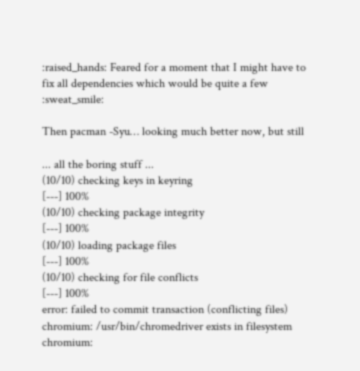:raised_hands: Feared for a moment that I might have to fix all dependencies which would be quite a few :sweat_smile:

Then pacman -Syu… looking much better now, but still

... all the boring stuff ...
(10/10) checking keys in keyring                                      [---] 100%
(10/10) checking package integrity                                    [---] 100%
(10/10) loading package files                                         [---] 100%
(10/10) checking for file conflicts                                   [---] 100%
error: failed to commit transaction (conflicting files)
chromium: /usr/bin/chromedriver exists in filesystem
chromium: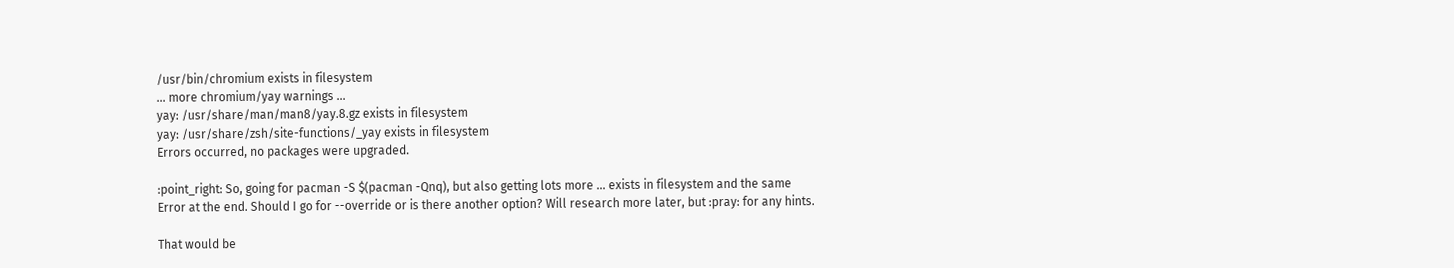/usr/bin/chromium exists in filesystem
... more chromium/yay warnings ...
yay: /usr/share/man/man8/yay.8.gz exists in filesystem
yay: /usr/share/zsh/site-functions/_yay exists in filesystem
Errors occurred, no packages were upgraded.

:point_right: So, going for pacman -S $(pacman -Qnq), but also getting lots more ... exists in filesystem and the same Error at the end. Should I go for --override or is there another option? Will research more later, but :pray: for any hints.

That would be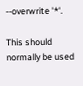--overwrite '*'.

This should normally be used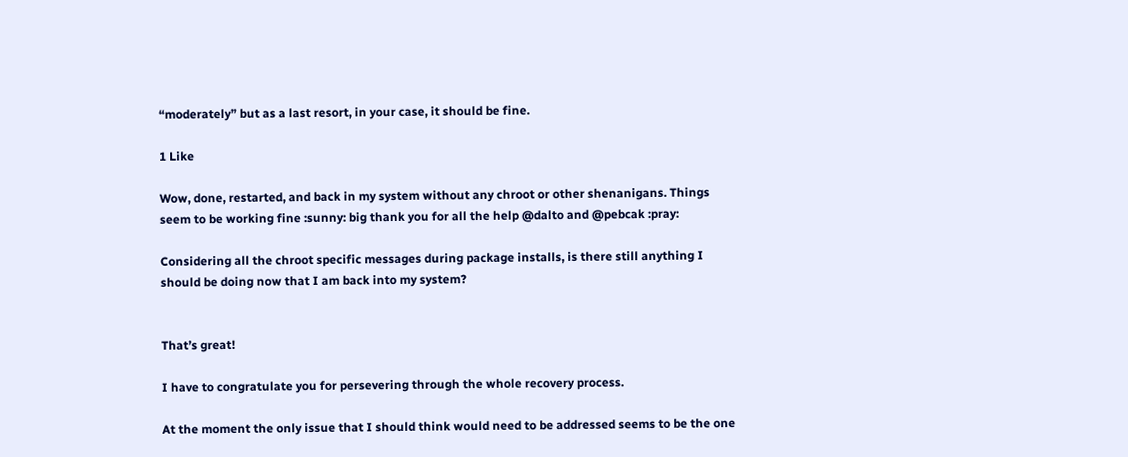“moderately” but as a last resort, in your case, it should be fine.

1 Like

Wow, done, restarted, and back in my system without any chroot or other shenanigans. Things seem to be working fine :sunny: big thank you for all the help @dalto and @pebcak :pray:

Considering all the chroot specific messages during package installs, is there still anything I should be doing now that I am back into my system?


That’s great!

I have to congratulate you for persevering through the whole recovery process.

At the moment the only issue that I should think would need to be addressed seems to be the one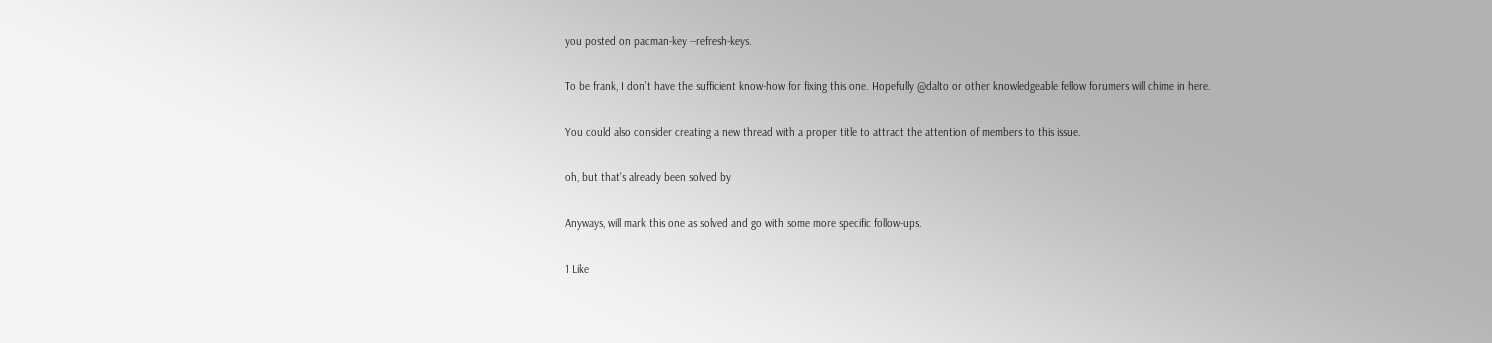you posted on pacman-key --refresh-keys.

To be frank, I don’t have the sufficient know-how for fixing this one. Hopefully @dalto or other knowledgeable fellow forumers will chime in here.

You could also consider creating a new thread with a proper title to attract the attention of members to this issue.

oh, but that’s already been solved by

Anyways, will mark this one as solved and go with some more specific follow-ups.

1 Like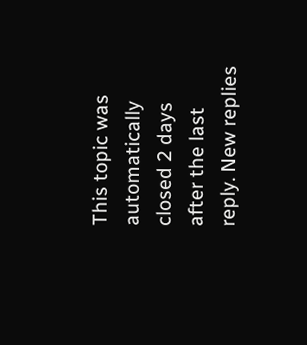This topic was automatically closed 2 days after the last reply. New replies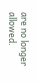are no longer allowed.